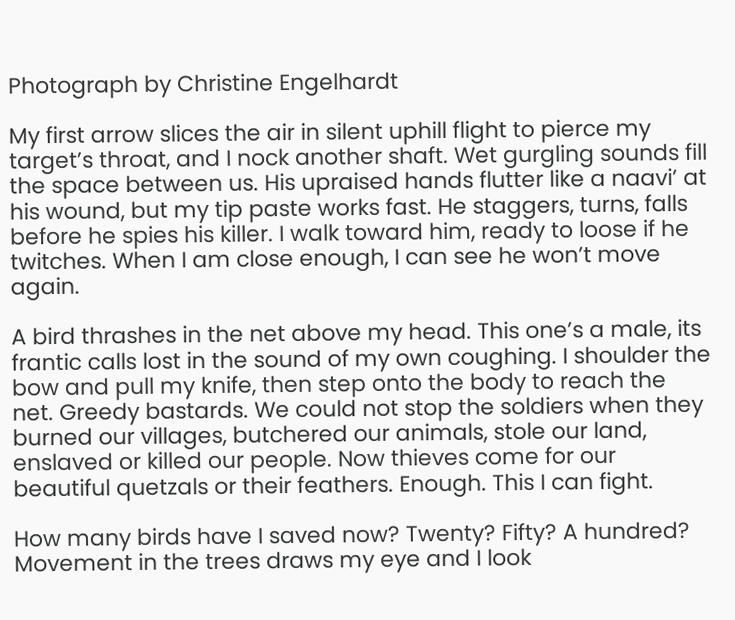Photograph by Christine Engelhardt

My first arrow slices the air in silent uphill flight to pierce my target’s throat, and I nock another shaft. Wet gurgling sounds fill the space between us. His upraised hands flutter like a naavi’ at his wound, but my tip paste works fast. He staggers, turns, falls before he spies his killer. I walk toward him, ready to loose if he twitches. When I am close enough, I can see he won’t move again.

A bird thrashes in the net above my head. This one’s a male, its frantic calls lost in the sound of my own coughing. I shoulder the bow and pull my knife, then step onto the body to reach the net. Greedy bastards. We could not stop the soldiers when they burned our villages, butchered our animals, stole our land, enslaved or killed our people. Now thieves come for our beautiful quetzals or their feathers. Enough. This I can fight.

How many birds have I saved now? Twenty? Fifty? A hundred? Movement in the trees draws my eye and I look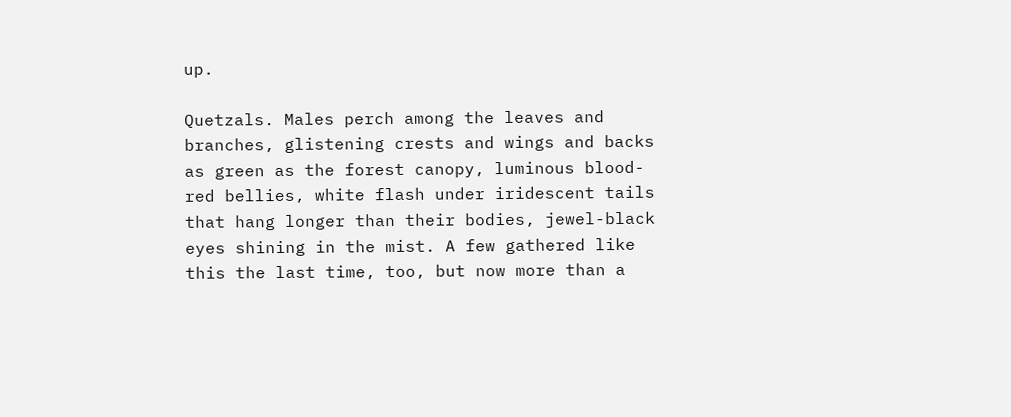up.

Quetzals. Males perch among the leaves and branches, glistening crests and wings and backs as green as the forest canopy, luminous blood-red bellies, white flash under iridescent tails that hang longer than their bodies, jewel-black eyes shining in the mist. A few gathered like this the last time, too, but now more than a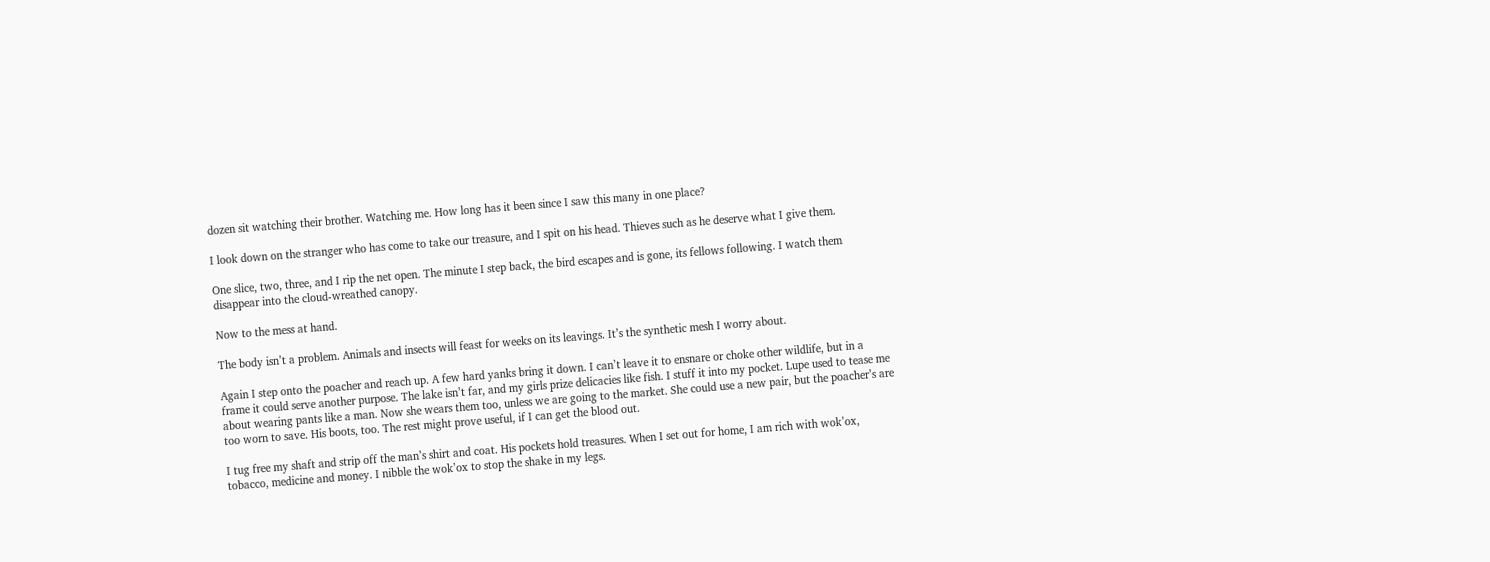dozen sit watching their brother. Watching me. How long has it been since I saw this many in one place?

I look down on the stranger who has come to take our treasure, and I spit on his head. Thieves such as he deserve what I give them.

One slice, two, three, and I rip the net open. The minute I step back, the bird escapes and is gone, its fellows following. I watch them disappear into the cloud-wreathed canopy.

Now to the mess at hand.

The body isn’t a problem. Animals and insects will feast for weeks on its leavings. It’s the synthetic mesh I worry about.

Again I step onto the poacher and reach up. A few hard yanks bring it down. I can’t leave it to ensnare or choke other wildlife, but in a frame it could serve another purpose. The lake isn’t far, and my girls prize delicacies like fish. I stuff it into my pocket. Lupe used to tease me about wearing pants like a man. Now she wears them too, unless we are going to the market. She could use a new pair, but the poacher’s are too worn to save. His boots, too. The rest might prove useful, if I can get the blood out.

I tug free my shaft and strip off the man’s shirt and coat. His pockets hold treasures. When I set out for home, I am rich with wok’ox, tobacco, medicine and money. I nibble the wok’ox to stop the shake in my legs.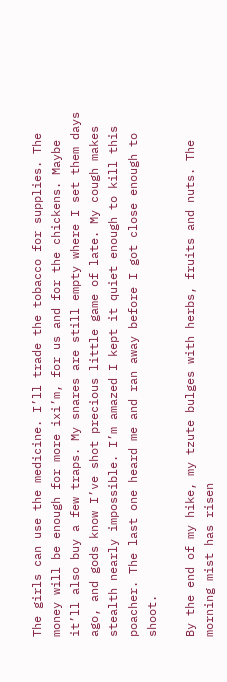The girls can use the medicine. I’ll trade the tobacco for supplies. The money will be enough for more ixi’m, for us and for the chickens. Maybe it’ll also buy a few traps. My snares are still empty where I set them days ago, and gods know I’ve shot precious little game of late. My cough makes stealth nearly impossible. I’m amazed I kept it quiet enough to kill this poacher. The last one heard me and ran away before I got close enough to shoot.

By the end of my hike, my tzute bulges with herbs, fruits and nuts. The morning mist has risen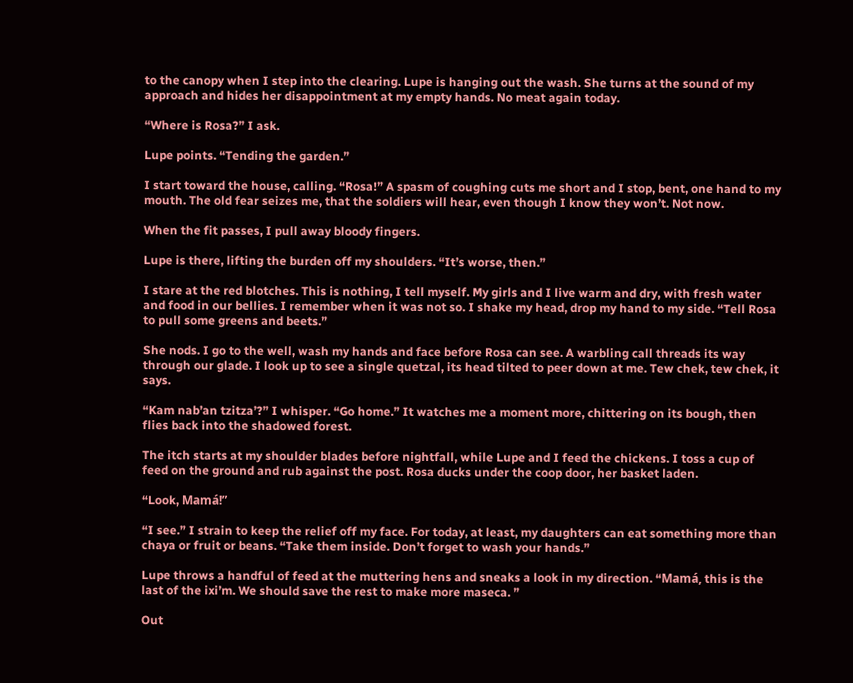to the canopy when I step into the clearing. Lupe is hanging out the wash. She turns at the sound of my approach and hides her disappointment at my empty hands. No meat again today.

“Where is Rosa?” I ask.

Lupe points. “Tending the garden.”

I start toward the house, calling. “Rosa!” A spasm of coughing cuts me short and I stop, bent, one hand to my mouth. The old fear seizes me, that the soldiers will hear, even though I know they won’t. Not now.

When the fit passes, I pull away bloody fingers.

Lupe is there, lifting the burden off my shoulders. “It’s worse, then.”

I stare at the red blotches. This is nothing, I tell myself. My girls and I live warm and dry, with fresh water and food in our bellies. I remember when it was not so. I shake my head, drop my hand to my side. “Tell Rosa to pull some greens and beets.”

She nods. I go to the well, wash my hands and face before Rosa can see. A warbling call threads its way through our glade. I look up to see a single quetzal, its head tilted to peer down at me. Tew chek, tew chek, it says.

“Kam nab’an tzitza’?” I whisper. “Go home.” It watches me a moment more, chittering on its bough, then flies back into the shadowed forest.

The itch starts at my shoulder blades before nightfall, while Lupe and I feed the chickens. I toss a cup of feed on the ground and rub against the post. Rosa ducks under the coop door, her basket laden.

“Look, Mamá!”

“I see.” I strain to keep the relief off my face. For today, at least, my daughters can eat something more than chaya or fruit or beans. “Take them inside. Don’t forget to wash your hands.”

Lupe throws a handful of feed at the muttering hens and sneaks a look in my direction. “Mamá, this is the last of the ixi’m. We should save the rest to make more maseca. ”

Out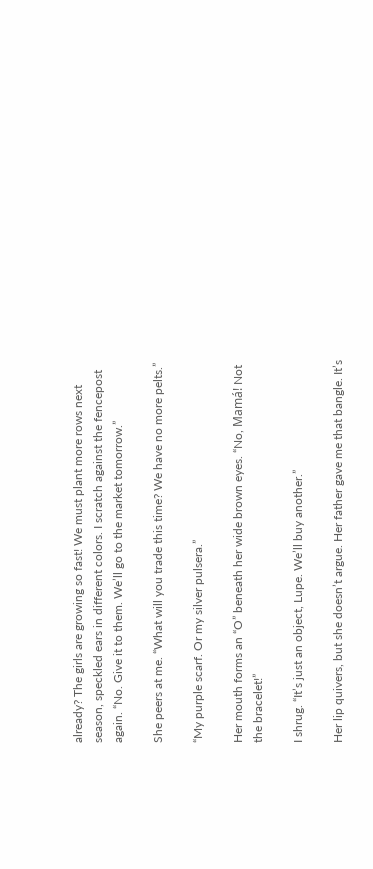already? The girls are growing so fast! We must plant more rows next season, speckled ears in different colors. I scratch against the fencepost again. “No. Give it to them. We’ll go to the market tomorrow.”

She peers at me. “What will you trade this time? We have no more pelts.”

“My purple scarf. Or my silver pulsera.”

Her mouth forms an “O” beneath her wide brown eyes. “No, Mamá! Not the bracelet!”

I shrug. “It’s just an object, Lupe. We’ll buy another.”

Her lip quivers, but she doesn’t argue. Her father gave me that bangle. It’s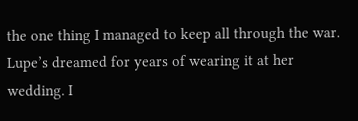the one thing I managed to keep all through the war. Lupe’s dreamed for years of wearing it at her wedding. I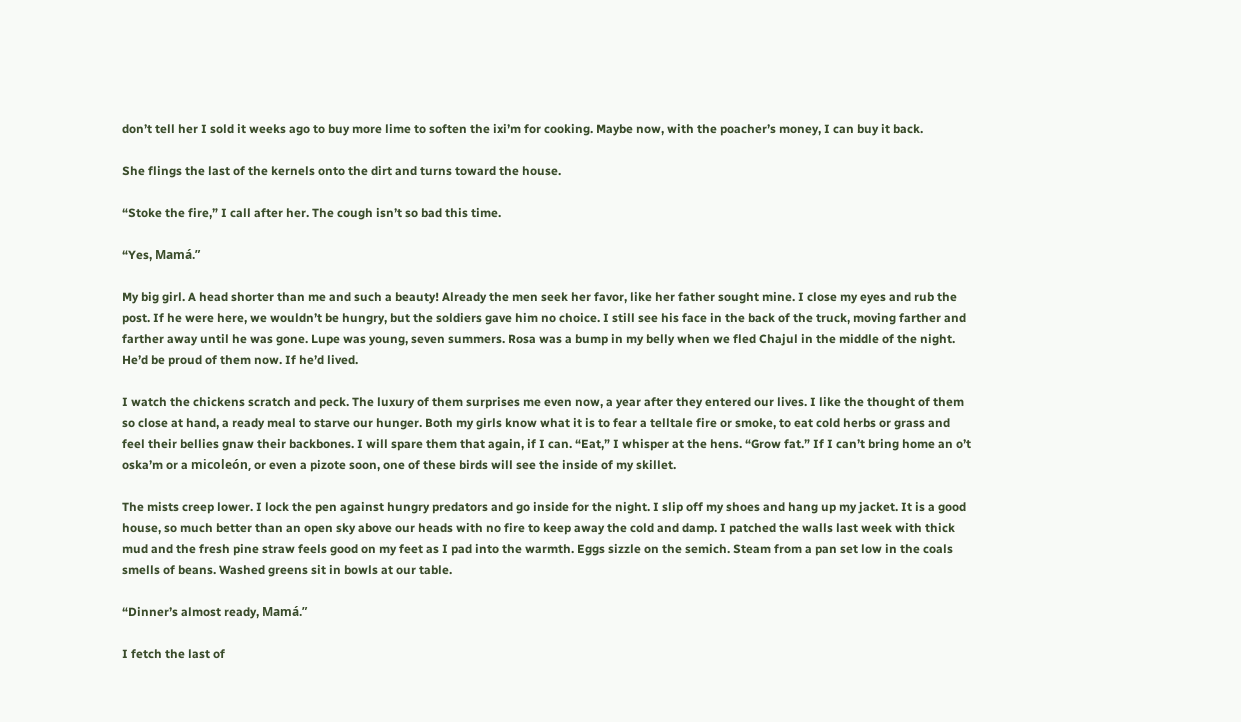don’t tell her I sold it weeks ago to buy more lime to soften the ixi’m for cooking. Maybe now, with the poacher’s money, I can buy it back.

She flings the last of the kernels onto the dirt and turns toward the house.

“Stoke the fire,” I call after her. The cough isn’t so bad this time.

“Yes, Mamá.”

My big girl. A head shorter than me and such a beauty! Already the men seek her favor, like her father sought mine. I close my eyes and rub the post. If he were here, we wouldn’t be hungry, but the soldiers gave him no choice. I still see his face in the back of the truck, moving farther and farther away until he was gone. Lupe was young, seven summers. Rosa was a bump in my belly when we fled Chajul in the middle of the night. He’d be proud of them now. If he’d lived.

I watch the chickens scratch and peck. The luxury of them surprises me even now, a year after they entered our lives. I like the thought of them so close at hand, a ready meal to starve our hunger. Both my girls know what it is to fear a telltale fire or smoke, to eat cold herbs or grass and feel their bellies gnaw their backbones. I will spare them that again, if I can. “Eat,” I whisper at the hens. “Grow fat.” If I can’t bring home an o’t oska’m or a micoleón, or even a pizote soon, one of these birds will see the inside of my skillet.

The mists creep lower. I lock the pen against hungry predators and go inside for the night. I slip off my shoes and hang up my jacket. It is a good house, so much better than an open sky above our heads with no fire to keep away the cold and damp. I patched the walls last week with thick mud and the fresh pine straw feels good on my feet as I pad into the warmth. Eggs sizzle on the semich. Steam from a pan set low in the coals smells of beans. Washed greens sit in bowls at our table.

“Dinner’s almost ready, Mamá.”

I fetch the last of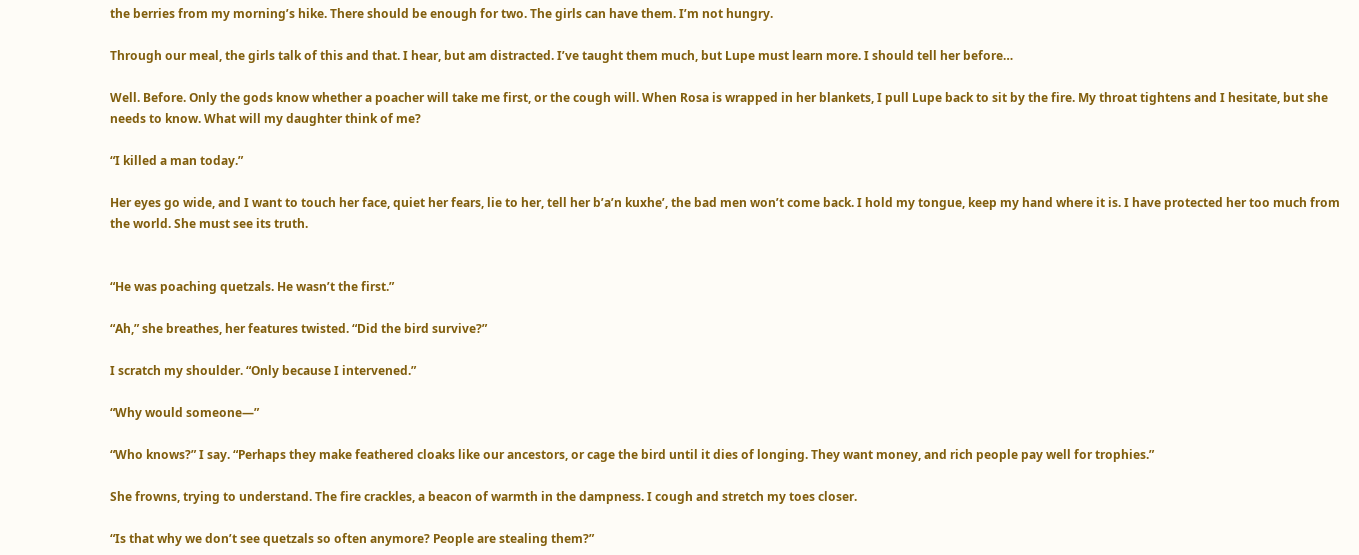the berries from my morning’s hike. There should be enough for two. The girls can have them. I’m not hungry.

Through our meal, the girls talk of this and that. I hear, but am distracted. I’ve taught them much, but Lupe must learn more. I should tell her before…

Well. Before. Only the gods know whether a poacher will take me first, or the cough will. When Rosa is wrapped in her blankets, I pull Lupe back to sit by the fire. My throat tightens and I hesitate, but she needs to know. What will my daughter think of me?

“I killed a man today.”

Her eyes go wide, and I want to touch her face, quiet her fears, lie to her, tell her b’a’n kuxhe’, the bad men won’t come back. I hold my tongue, keep my hand where it is. I have protected her too much from the world. She must see its truth.


“He was poaching quetzals. He wasn’t the first.”

“Ah,” she breathes, her features twisted. “Did the bird survive?”

I scratch my shoulder. “Only because I intervened.”

“Why would someone—”

“Who knows?” I say. “Perhaps they make feathered cloaks like our ancestors, or cage the bird until it dies of longing. They want money, and rich people pay well for trophies.”

She frowns, trying to understand. The fire crackles, a beacon of warmth in the dampness. I cough and stretch my toes closer.

“Is that why we don’t see quetzals so often anymore? People are stealing them?”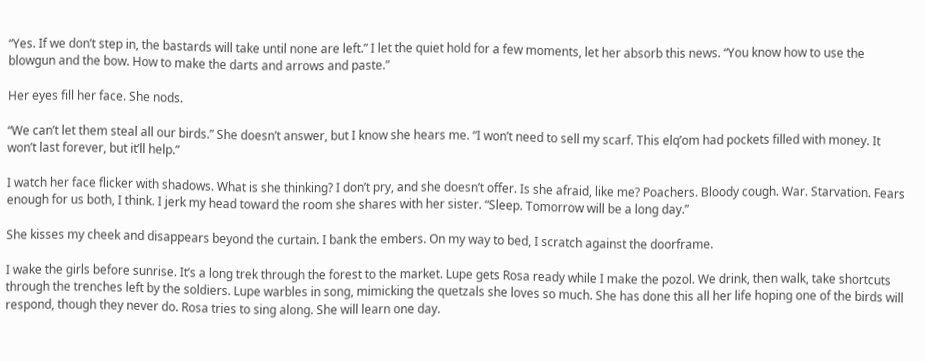“Yes. If we don’t step in, the bastards will take until none are left.” I let the quiet hold for a few moments, let her absorb this news. “You know how to use the blowgun and the bow. How to make the darts and arrows and paste.”

Her eyes fill her face. She nods.

“We can’t let them steal all our birds.” She doesn’t answer, but I know she hears me. “I won’t need to sell my scarf. This elq’om had pockets filled with money. It won’t last forever, but it’ll help.”

I watch her face flicker with shadows. What is she thinking? I don’t pry, and she doesn’t offer. Is she afraid, like me? Poachers. Bloody cough. War. Starvation. Fears enough for us both, I think. I jerk my head toward the room she shares with her sister. “Sleep. Tomorrow will be a long day.”

She kisses my cheek and disappears beyond the curtain. I bank the embers. On my way to bed, I scratch against the doorframe.

I wake the girls before sunrise. It’s a long trek through the forest to the market. Lupe gets Rosa ready while I make the pozol. We drink, then walk, take shortcuts through the trenches left by the soldiers. Lupe warbles in song, mimicking the quetzals she loves so much. She has done this all her life hoping one of the birds will respond, though they never do. Rosa tries to sing along. She will learn one day.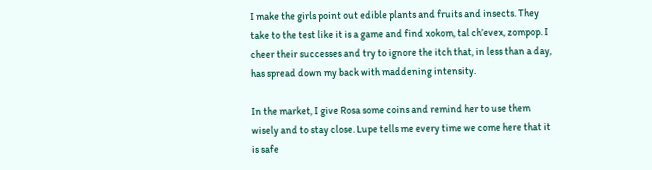I make the girls point out edible plants and fruits and insects. They take to the test like it is a game and find xokom, tal ch’evex, zompop. I cheer their successes and try to ignore the itch that, in less than a day, has spread down my back with maddening intensity.

In the market, I give Rosa some coins and remind her to use them wisely and to stay close. Lupe tells me every time we come here that it is safe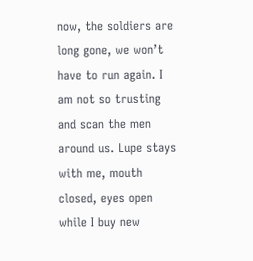now, the soldiers are long gone, we won’t have to run again. I am not so trusting and scan the men around us. Lupe stays with me, mouth closed, eyes open while I buy new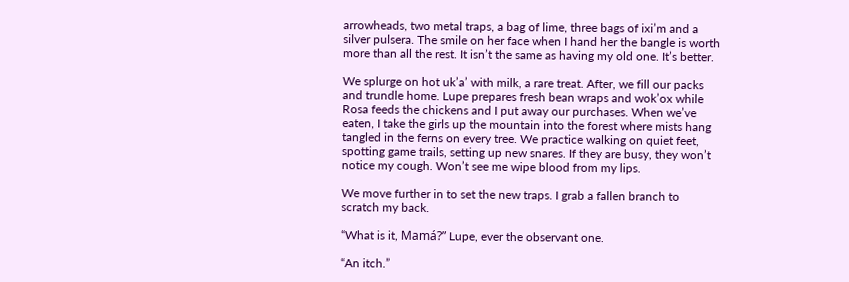arrowheads, two metal traps, a bag of lime, three bags of ixi’m and a silver pulsera. The smile on her face when I hand her the bangle is worth more than all the rest. It isn’t the same as having my old one. It’s better.

We splurge on hot uk’a’ with milk, a rare treat. After, we fill our packs and trundle home. Lupe prepares fresh bean wraps and wok’ox while Rosa feeds the chickens and I put away our purchases. When we’ve eaten, I take the girls up the mountain into the forest where mists hang tangled in the ferns on every tree. We practice walking on quiet feet, spotting game trails, setting up new snares. If they are busy, they won’t notice my cough. Won’t see me wipe blood from my lips.

We move further in to set the new traps. I grab a fallen branch to scratch my back.

“What is it, Mamá?” Lupe, ever the observant one.

“An itch.”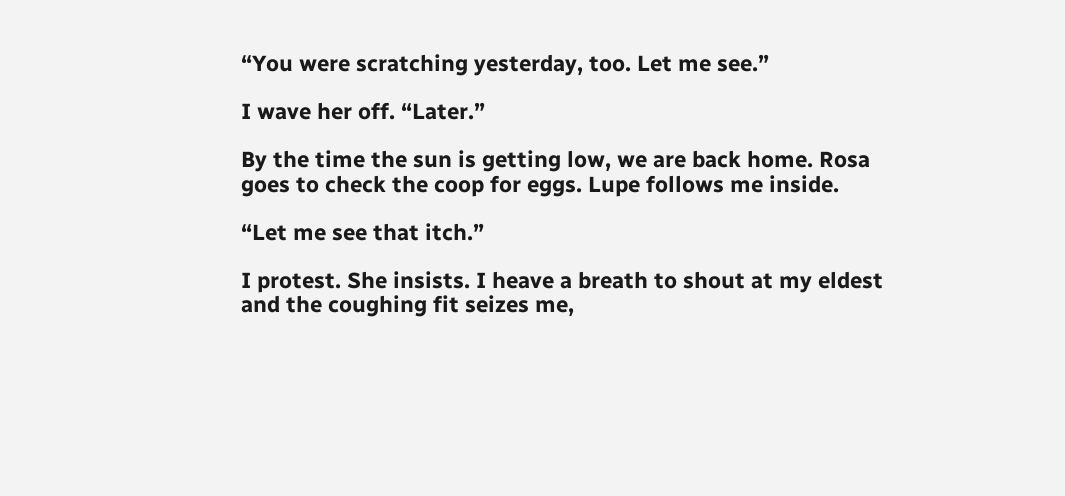“You were scratching yesterday, too. Let me see.”

I wave her off. “Later.”

By the time the sun is getting low, we are back home. Rosa goes to check the coop for eggs. Lupe follows me inside.

“Let me see that itch.”

I protest. She insists. I heave a breath to shout at my eldest and the coughing fit seizes me,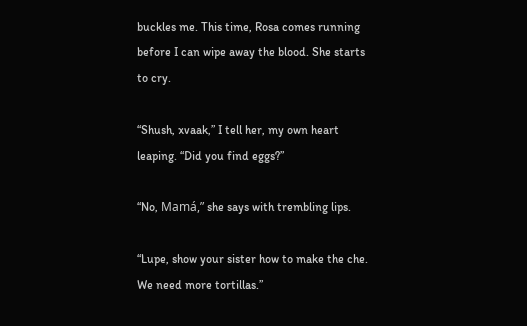buckles me. This time, Rosa comes running before I can wipe away the blood. She starts to cry.

“Shush, xvaak,” I tell her, my own heart leaping. “Did you find eggs?”

“No, Mamá,” she says with trembling lips.

“Lupe, show your sister how to make the che. We need more tortillas.”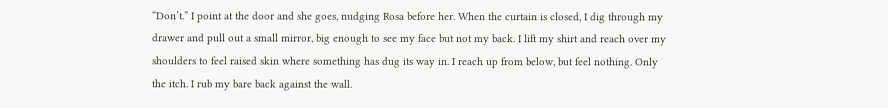“Don’t.” I point at the door and she goes, nudging Rosa before her. When the curtain is closed, I dig through my drawer and pull out a small mirror, big enough to see my face but not my back. I lift my shirt and reach over my shoulders to feel raised skin where something has dug its way in. I reach up from below, but feel nothing. Only the itch. I rub my bare back against the wall.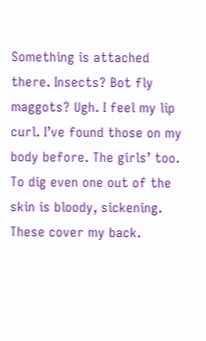Something is attached there. Insects? Bot fly maggots? Ugh. I feel my lip curl. I’ve found those on my body before. The girls’ too. To dig even one out of the skin is bloody, sickening. These cover my back.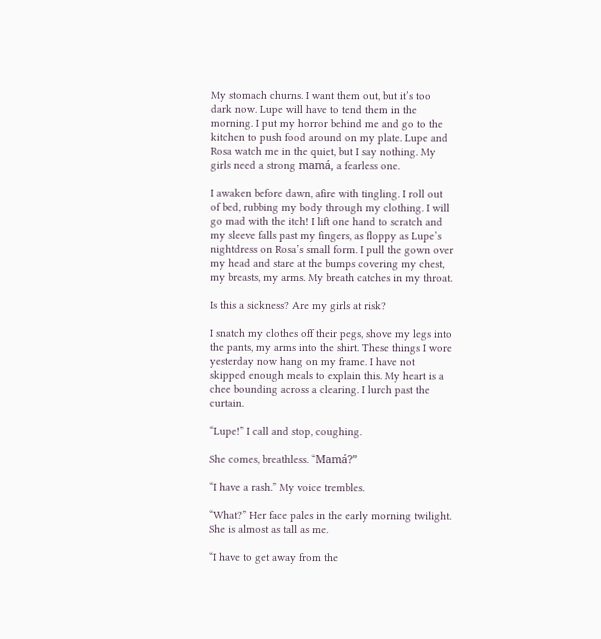My stomach churns. I want them out, but it’s too dark now. Lupe will have to tend them in the morning. I put my horror behind me and go to the kitchen to push food around on my plate. Lupe and Rosa watch me in the quiet, but I say nothing. My girls need a strong mamá, a fearless one.

I awaken before dawn, afire with tingling. I roll out of bed, rubbing my body through my clothing. I will go mad with the itch! I lift one hand to scratch and my sleeve falls past my fingers, as floppy as Lupe’s nightdress on Rosa’s small form. I pull the gown over my head and stare at the bumps covering my chest, my breasts, my arms. My breath catches in my throat.

Is this a sickness? Are my girls at risk?

I snatch my clothes off their pegs, shove my legs into the pants, my arms into the shirt. These things I wore yesterday now hang on my frame. I have not skipped enough meals to explain this. My heart is a chee bounding across a clearing. I lurch past the curtain.

“Lupe!” I call and stop, coughing.

She comes, breathless. “Mamá?”

“I have a rash.” My voice trembles.

“What?” Her face pales in the early morning twilight. She is almost as tall as me.

“I have to get away from the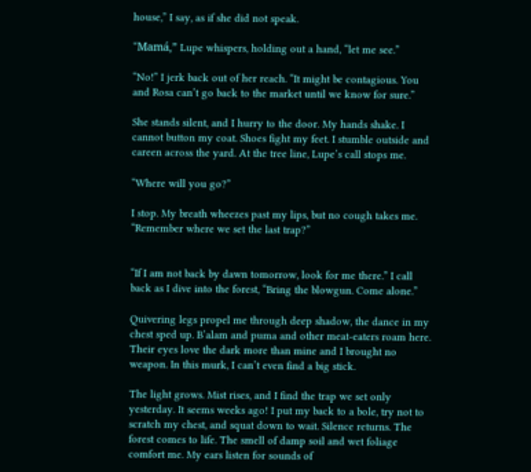house,” I say, as if she did not speak.

“Mamá,” Lupe whispers, holding out a hand, “let me see.”

“No!” I jerk back out of her reach. “It might be contagious. You and Rosa can’t go back to the market until we know for sure.”

She stands silent, and I hurry to the door. My hands shake. I cannot button my coat. Shoes fight my feet. I stumble outside and careen across the yard. At the tree line, Lupe’s call stops me.

“Where will you go?”

I stop. My breath wheezes past my lips, but no cough takes me. “Remember where we set the last trap?”


“If I am not back by dawn tomorrow, look for me there.” I call back as I dive into the forest, “Bring the blowgun. Come alone.”

Quivering legs propel me through deep shadow, the dance in my chest sped up. B’alam and puma and other meat-eaters roam here. Their eyes love the dark more than mine and I brought no weapon. In this murk, I can’t even find a big stick.

The light grows. Mist rises, and I find the trap we set only yesterday. It seems weeks ago! I put my back to a bole, try not to scratch my chest, and squat down to wait. Silence returns. The forest comes to life. The smell of damp soil and wet foliage comfort me. My ears listen for sounds of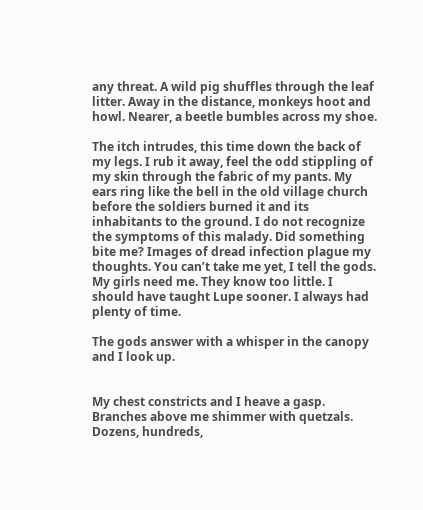any threat. A wild pig shuffles through the leaf litter. Away in the distance, monkeys hoot and howl. Nearer, a beetle bumbles across my shoe.

The itch intrudes, this time down the back of my legs. I rub it away, feel the odd stippling of my skin through the fabric of my pants. My ears ring like the bell in the old village church before the soldiers burned it and its inhabitants to the ground. I do not recognize the symptoms of this malady. Did something bite me? Images of dread infection plague my thoughts. You can’t take me yet, I tell the gods. My girls need me. They know too little. I should have taught Lupe sooner. I always had plenty of time.

The gods answer with a whisper in the canopy and I look up.


My chest constricts and I heave a gasp. Branches above me shimmer with quetzals. Dozens, hundreds,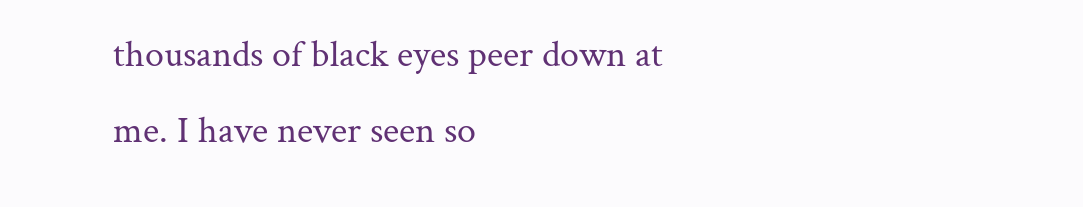thousands of black eyes peer down at me. I have never seen so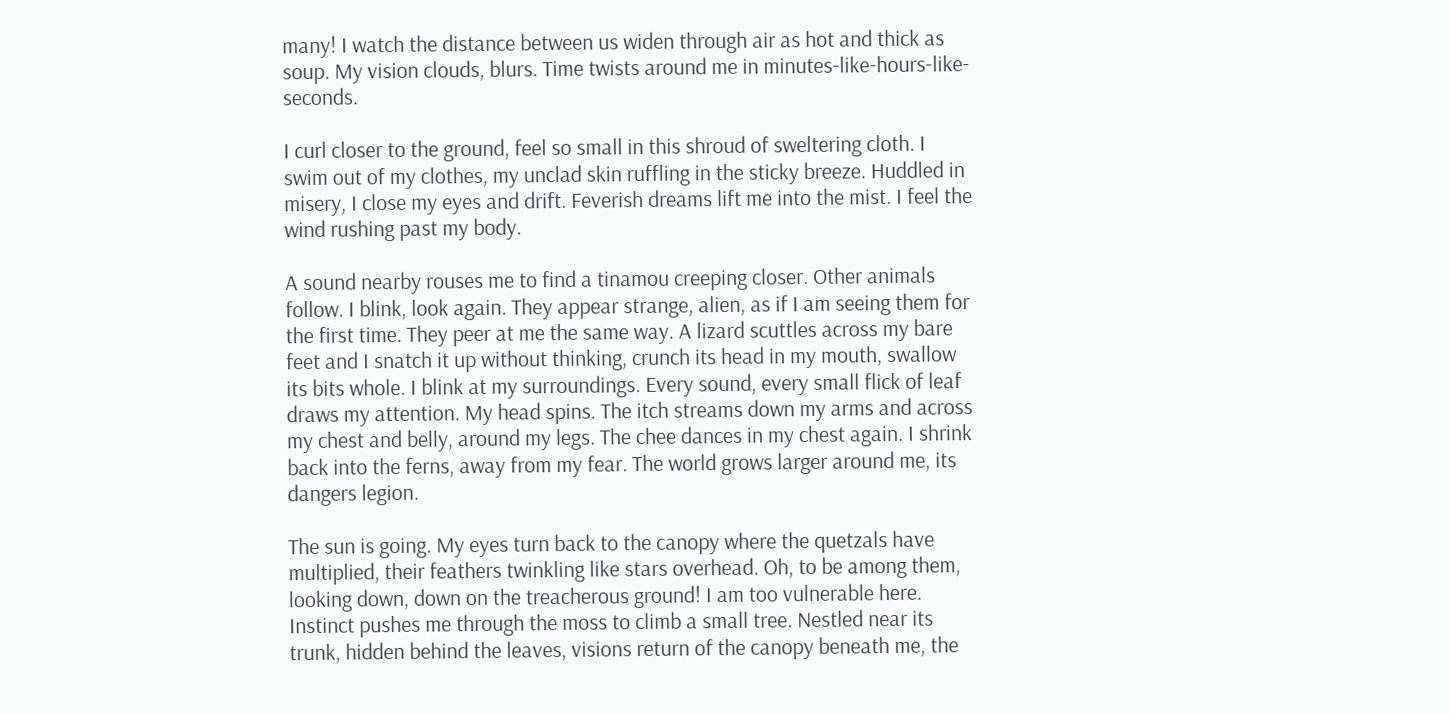many! I watch the distance between us widen through air as hot and thick as soup. My vision clouds, blurs. Time twists around me in minutes-like-hours-like-seconds.

I curl closer to the ground, feel so small in this shroud of sweltering cloth. I swim out of my clothes, my unclad skin ruffling in the sticky breeze. Huddled in misery, I close my eyes and drift. Feverish dreams lift me into the mist. I feel the wind rushing past my body.

A sound nearby rouses me to find a tinamou creeping closer. Other animals follow. I blink, look again. They appear strange, alien, as if I am seeing them for the first time. They peer at me the same way. A lizard scuttles across my bare feet and I snatch it up without thinking, crunch its head in my mouth, swallow its bits whole. I blink at my surroundings. Every sound, every small flick of leaf draws my attention. My head spins. The itch streams down my arms and across my chest and belly, around my legs. The chee dances in my chest again. I shrink back into the ferns, away from my fear. The world grows larger around me, its dangers legion.

The sun is going. My eyes turn back to the canopy where the quetzals have multiplied, their feathers twinkling like stars overhead. Oh, to be among them, looking down, down on the treacherous ground! I am too vulnerable here. Instinct pushes me through the moss to climb a small tree. Nestled near its trunk, hidden behind the leaves, visions return of the canopy beneath me, the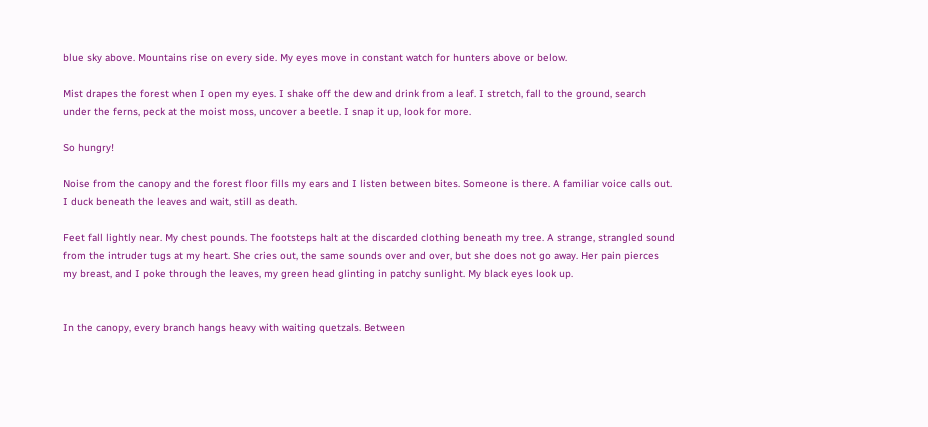blue sky above. Mountains rise on every side. My eyes move in constant watch for hunters above or below.

Mist drapes the forest when I open my eyes. I shake off the dew and drink from a leaf. I stretch, fall to the ground, search under the ferns, peck at the moist moss, uncover a beetle. I snap it up, look for more.

So hungry!

Noise from the canopy and the forest floor fills my ears and I listen between bites. Someone is there. A familiar voice calls out. I duck beneath the leaves and wait, still as death.

Feet fall lightly near. My chest pounds. The footsteps halt at the discarded clothing beneath my tree. A strange, strangled sound from the intruder tugs at my heart. She cries out, the same sounds over and over, but she does not go away. Her pain pierces my breast, and I poke through the leaves, my green head glinting in patchy sunlight. My black eyes look up.


In the canopy, every branch hangs heavy with waiting quetzals. Between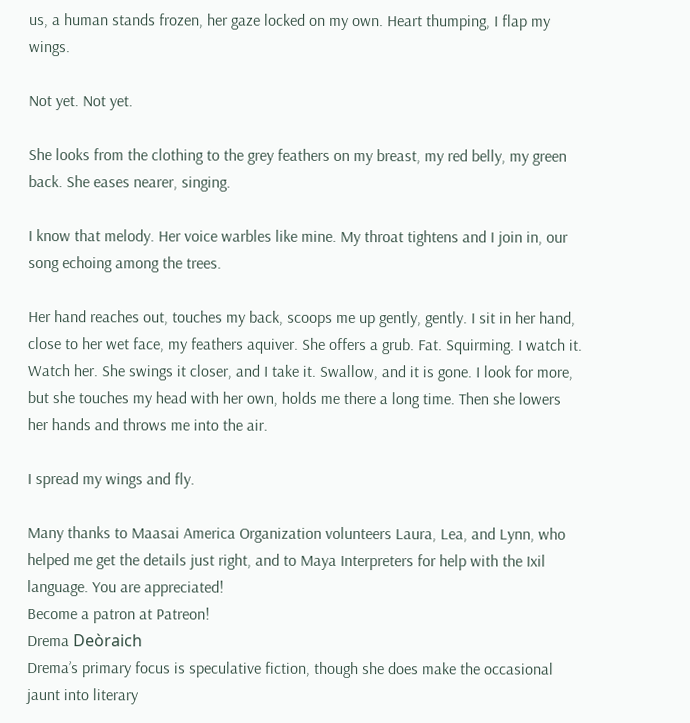us, a human stands frozen, her gaze locked on my own. Heart thumping, I flap my wings.

Not yet. Not yet.

She looks from the clothing to the grey feathers on my breast, my red belly, my green back. She eases nearer, singing.

I know that melody. Her voice warbles like mine. My throat tightens and I join in, our song echoing among the trees.

Her hand reaches out, touches my back, scoops me up gently, gently. I sit in her hand, close to her wet face, my feathers aquiver. She offers a grub. Fat. Squirming. I watch it. Watch her. She swings it closer, and I take it. Swallow, and it is gone. I look for more, but she touches my head with her own, holds me there a long time. Then she lowers her hands and throws me into the air.

I spread my wings and fly.

Many thanks to Maasai America Organization volunteers Laura, Lea, and Lynn, who helped me get the details just right, and to Maya Interpreters for help with the Ixil language. You are appreciated!
Become a patron at Patreon!
Drema Deòraich
Drema’s primary focus is speculative fiction, though she does make the occasional jaunt into literary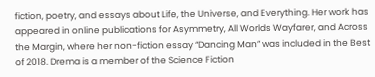fiction, poetry, and essays about Life, the Universe, and Everything. Her work has appeared in online publications for Asymmetry, All Worlds Wayfarer, and Across the Margin, where her non-fiction essay “Dancing Man” was included in the Best of 2018. Drema is a member of the Science Fiction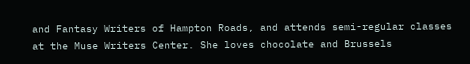and Fantasy Writers of Hampton Roads, and attends semi-regular classes at the Muse Writers Center. She loves chocolate and Brussels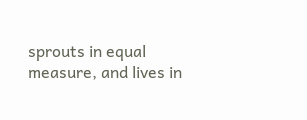sprouts in equal measure, and lives in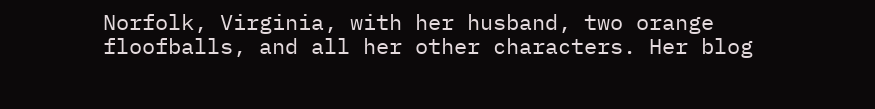Norfolk, Virginia, with her husband, two orange floofballs, and all her other characters. Her blog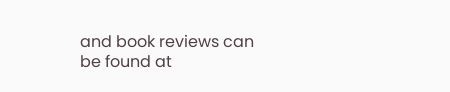and book reviews can be found at